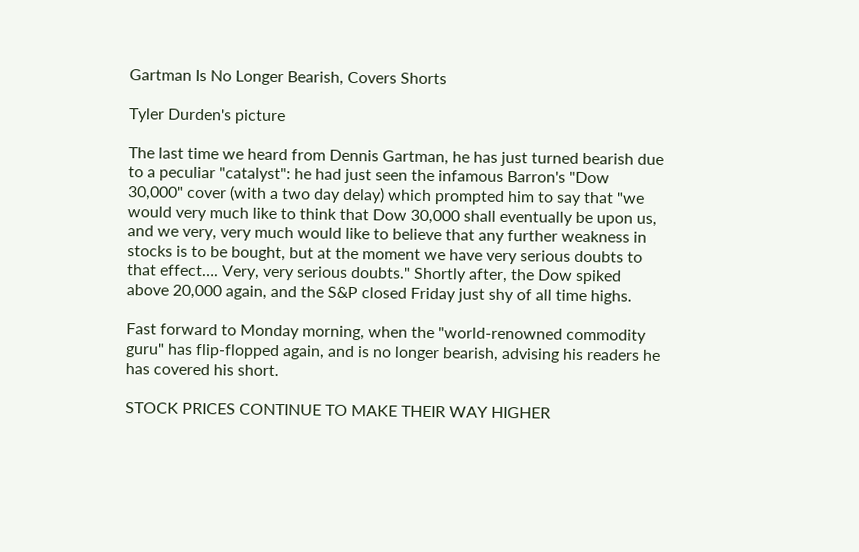Gartman Is No Longer Bearish, Covers Shorts

Tyler Durden's picture

The last time we heard from Dennis Gartman, he has just turned bearish due to a peculiar "catalyst": he had just seen the infamous Barron's "Dow 30,000" cover (with a two day delay) which prompted him to say that "we would very much like to think that Dow 30,000 shall eventually be upon us, and we very, very much would like to believe that any further weakness in  stocks is to be bought, but at the moment we have very serious doubts to that effect…. Very, very serious doubts." Shortly after, the Dow spiked above 20,000 again, and the S&P closed Friday just shy of all time highs.

Fast forward to Monday morning, when the "world-renowned commodity guru" has flip-flopped again, and is no longer bearish, advising his readers he has covered his short.

STOCK PRICES CONTINUE TO MAKE THEIR WAY HIGHER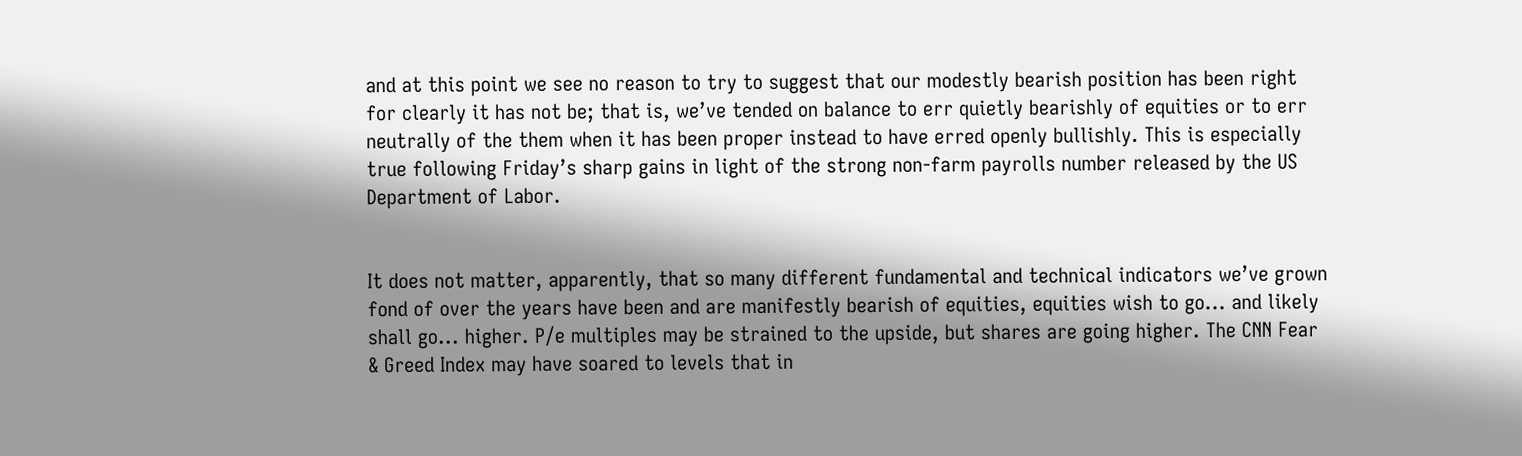and at this point we see no reason to try to suggest that our modestly bearish position has been right for clearly it has not be; that is, we’ve tended on balance to err quietly bearishly of equities or to err neutrally of the them when it has been proper instead to have erred openly bullishly. This is especially true following Friday’s sharp gains in light of the strong non-farm payrolls number released by the US Department of Labor.


It does not matter, apparently, that so many different fundamental and technical indicators we’ve grown fond of over the years have been and are manifestly bearish of equities, equities wish to go... and likely shall go... higher. P/e multiples may be strained to the upside, but shares are going higher. The CNN Fear & Greed Index may have soared to levels that in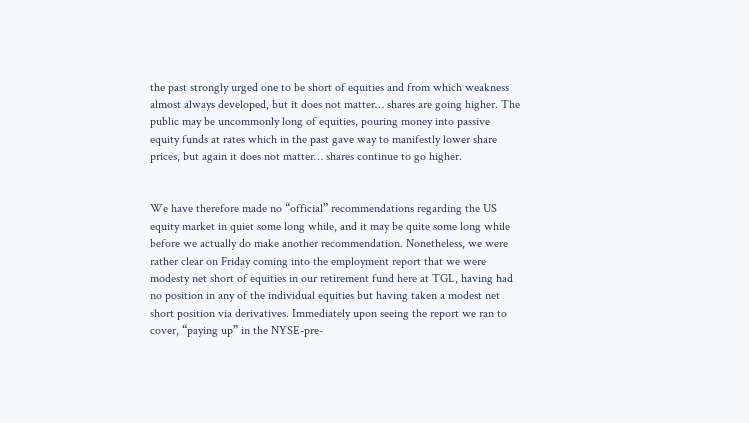the past strongly urged one to be short of equities and from which weakness almost always developed, but it does not matter… shares are going higher. The public may be uncommonly long of equities, pouring money into passive equity funds at rates which in the past gave way to manifestly lower share prices, but again it does not matter… shares continue to go higher.


We have therefore made no “official” recommendations regarding the US equity market in quiet some long while, and it may be quite some long while before we actually do make another recommendation. Nonetheless, we were rather clear on Friday coming into the employment report that we were modesty net short of equities in our retirement fund here at TGL, having had no position in any of the individual equities but having taken a modest net short position via derivatives. Immediately upon seeing the report we ran to cover, “paying up” in the NYSE-pre-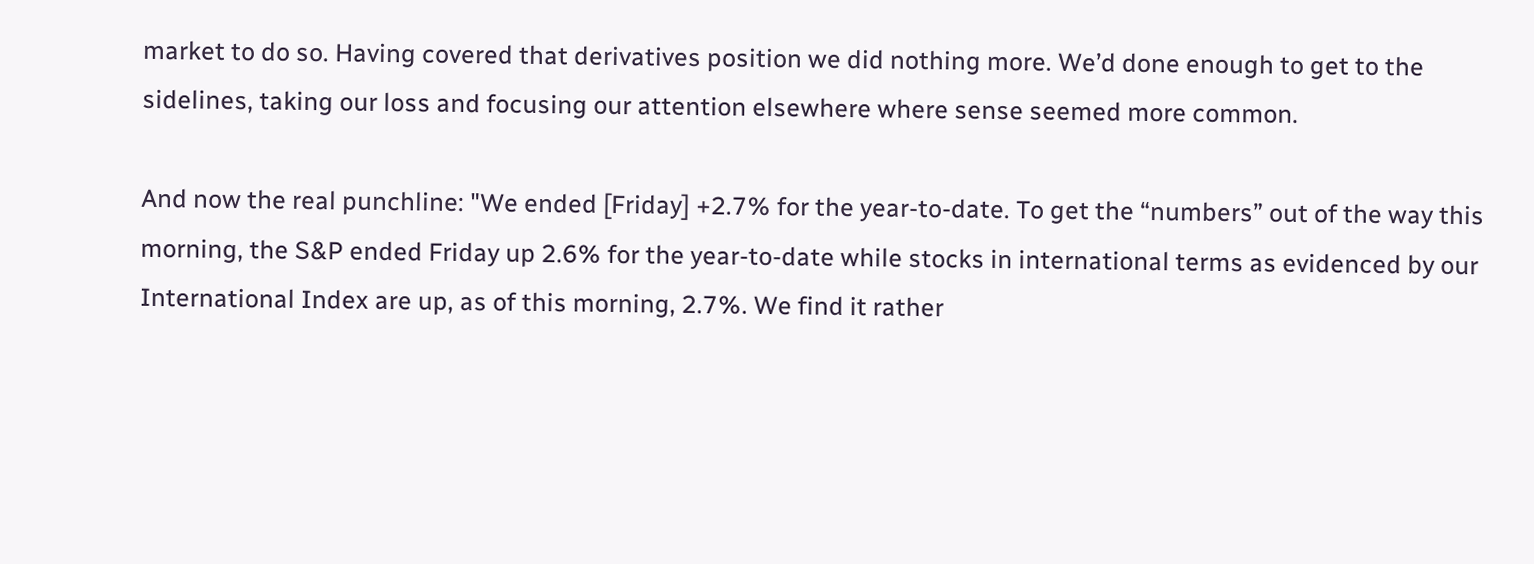market to do so. Having covered that derivatives position we did nothing more. We’d done enough to get to the sidelines, taking our loss and focusing our attention elsewhere where sense seemed more common.

And now the real punchline: "We ended [Friday] +2.7% for the year-to-date. To get the “numbers” out of the way this morning, the S&P ended Friday up 2.6% for the year-to-date while stocks in international terms as evidenced by our International Index are up, as of this morning, 2.7%. We find it rather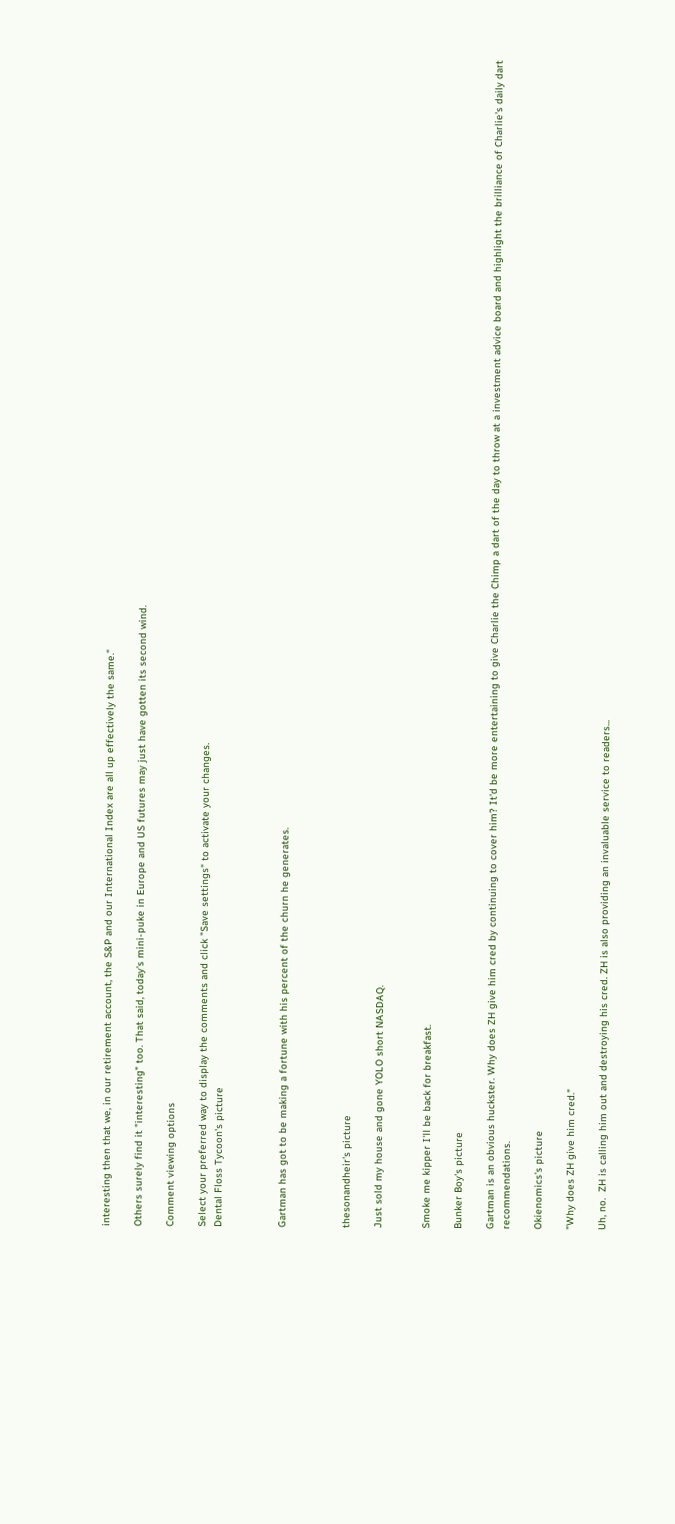interesting then that we, in our retirement account, the S&P and our International Index are all up effectively the same."

Others surely find it "interesting" too. That said, today's mini-puke in Europe and US futures may just have gotten its second wind.

Comment viewing options

Select your preferred way to display the comments and click "Save settings" to activate your changes.
Dental Floss Tycoon's picture



Gartman has got to be making a fortune with his percent of the churn he generates.



thesonandheir's picture

Just sold my house and gone YOLO short NASDAQ.


Smoke me kipper I'll be back for breakfast.

Bunker Boy's picture

Gartman is an obvious huckster. Why does ZH give him cred by continuing to cover him? It'd be more entertaining to give Charlie the Chimp a dart of the day to throw at a investment advice board and highlight the brilliance of Charlie's daily dart recommendations.

Okienomics's picture

"Why does ZH give him cred."

Uh, no.  ZH is calling him out and destroying his cred. ZH is also providing an invaluable service to readers...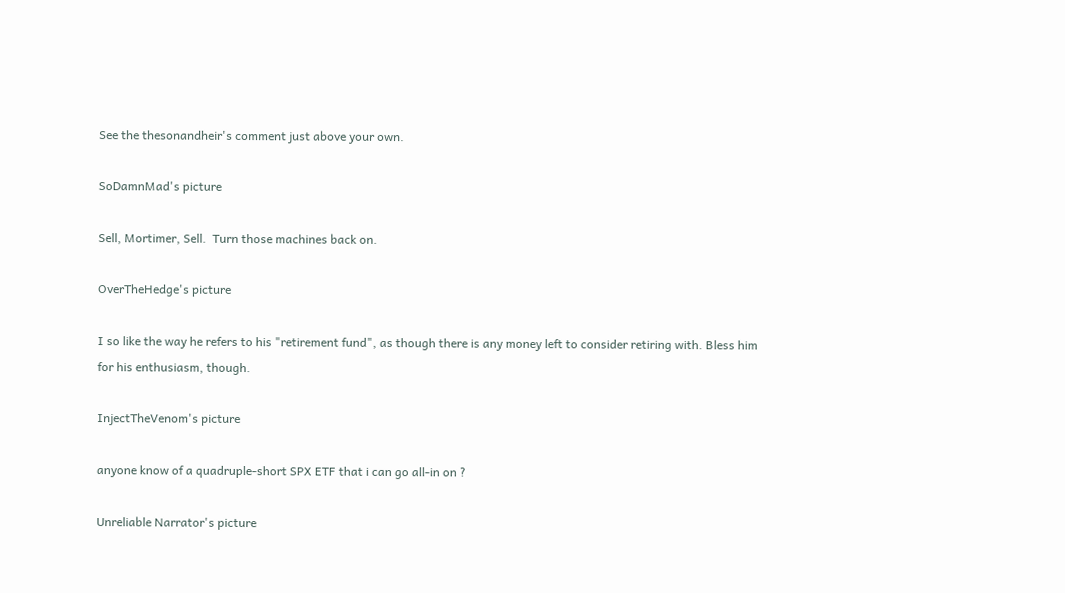See the thesonandheir's comment just above your own.

SoDamnMad's picture

Sell, Mortimer, Sell.  Turn those machines back on.

OverTheHedge's picture

I so like the way he refers to his "retirement fund", as though there is any money left to consider retiring with. Bless him for his enthusiasm, though.

InjectTheVenom's picture

anyone know of a quadruple-short SPX ETF that i can go all-in on ?

Unreliable Narrator's picture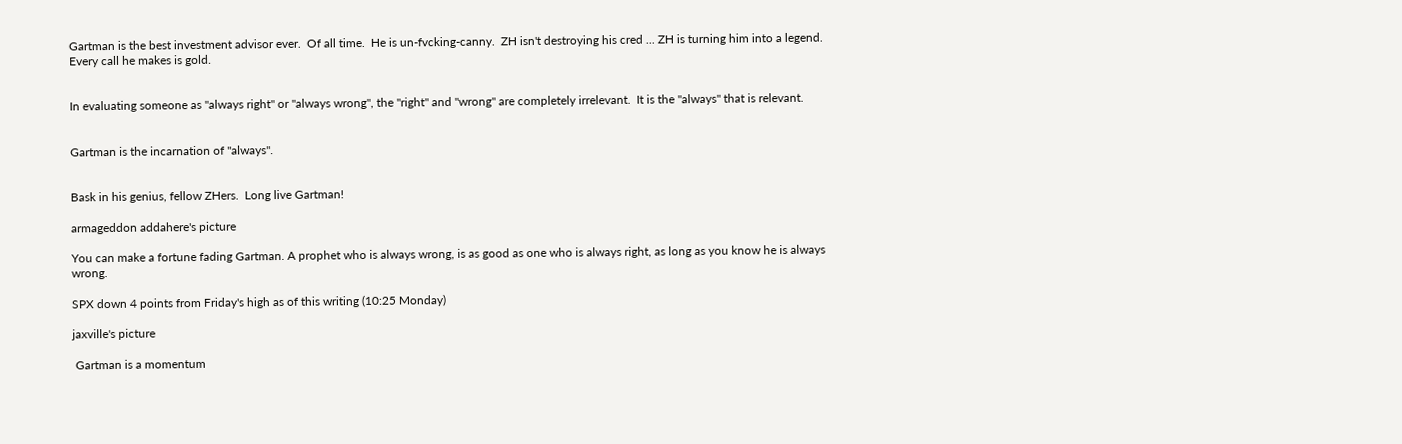Gartman is the best investment advisor ever.  Of all time.  He is un-fvcking-canny.  ZH isn't destroying his cred ... ZH is turning him into a legend.  Every call he makes is gold.


In evaluating someone as "always right" or "always wrong", the "right" and "wrong" are completely irrelevant.  It is the "always" that is relevant.


Gartman is the incarnation of "always".


Bask in his genius, fellow ZHers.  Long live Gartman!

armageddon addahere's picture

You can make a fortune fading Gartman. A prophet who is always wrong, is as good as one who is always right, as long as you know he is always wrong.

SPX down 4 points from Friday's high as of this writing (10:25 Monday)

jaxville's picture

 Gartman is a momentum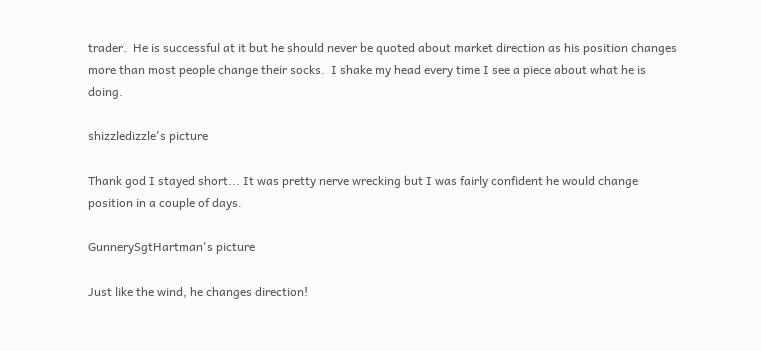trader.  He is successful at it but he should never be quoted about market direction as his position changes more than most people change their socks.  I shake my head every time I see a piece about what he is doing.

shizzledizzle's picture

Thank god I stayed short... It was pretty nerve wrecking but I was fairly confident he would change position in a couple of days.

GunnerySgtHartman's picture

Just like the wind, he changes direction!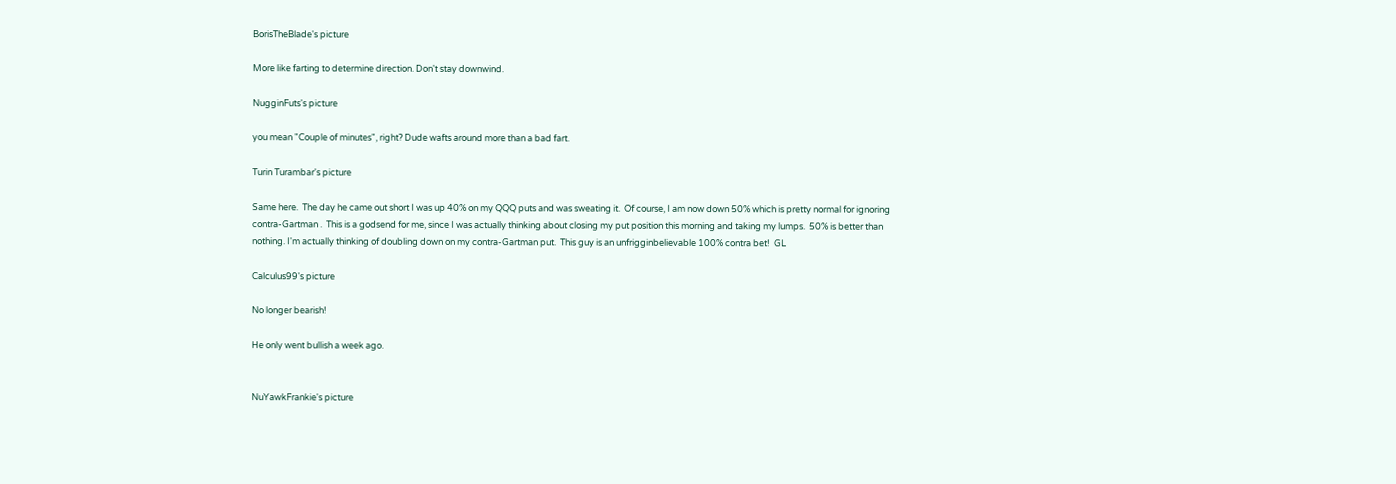BorisTheBlade's picture

More like farting to determine direction. Don't stay downwind.

NugginFuts's picture

you mean "Couple of minutes", right? Dude wafts around more than a bad fart.

Turin Turambar's picture

Same here.  The day he came out short I was up 40% on my QQQ puts and was sweating it.  Of course, I am now down 50% which is pretty normal for ignoring contra-Gartman .  This is a godsend for me, since I was actually thinking about closing my put position this morning and taking my lumps.  50% is better than nothing. I'm actually thinking of doubling down on my contra-Gartman put.  This guy is an unfrigginbelievable 100% contra bet!  GL

Calculus99's picture

No longer bearish!

He only went bullish a week ago.


NuYawkFrankie's picture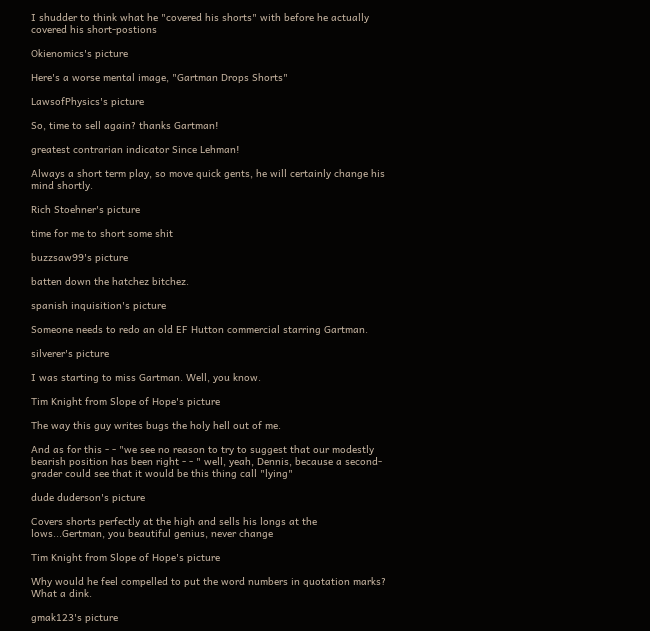I shudder to think what he "covered his shorts" with before he actually covered his short-postions

Okienomics's picture

Here's a worse mental image, "Gartman Drops Shorts"

LawsofPhysics's picture

So, time to sell again? thanks Gartman!

greatest contrarian indicator Since Lehman!

Always a short term play, so move quick gents, he will certainly change his mind shortly.

Rich Stoehner's picture

time for me to short some shit

buzzsaw99's picture

batten down the hatchez bitchez.

spanish inquisition's picture

Someone needs to redo an old EF Hutton commercial starring Gartman.

silverer's picture

I was starting to miss Gartman. Well, you know.

Tim Knight from Slope of Hope's picture

The way this guy writes bugs the holy hell out of me.

And as for this - - "we see no reason to try to suggest that our modestly bearish position has been right - - " well, yeah, Dennis, because a second-grader could see that it would be this thing call "lying"

dude duderson's picture

Covers shorts perfectly at the high and sells his longs at the lows...Gertman, you beautiful genius, never change

Tim Knight from Slope of Hope's picture

Why would he feel compelled to put the word numbers in quotation marks? What a dink.

gmak123's picture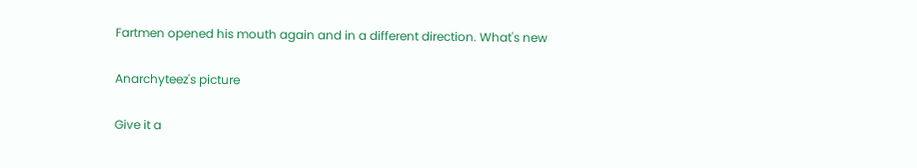Fartmen opened his mouth again and in a different direction. What's new

Anarchyteez's picture

Give it a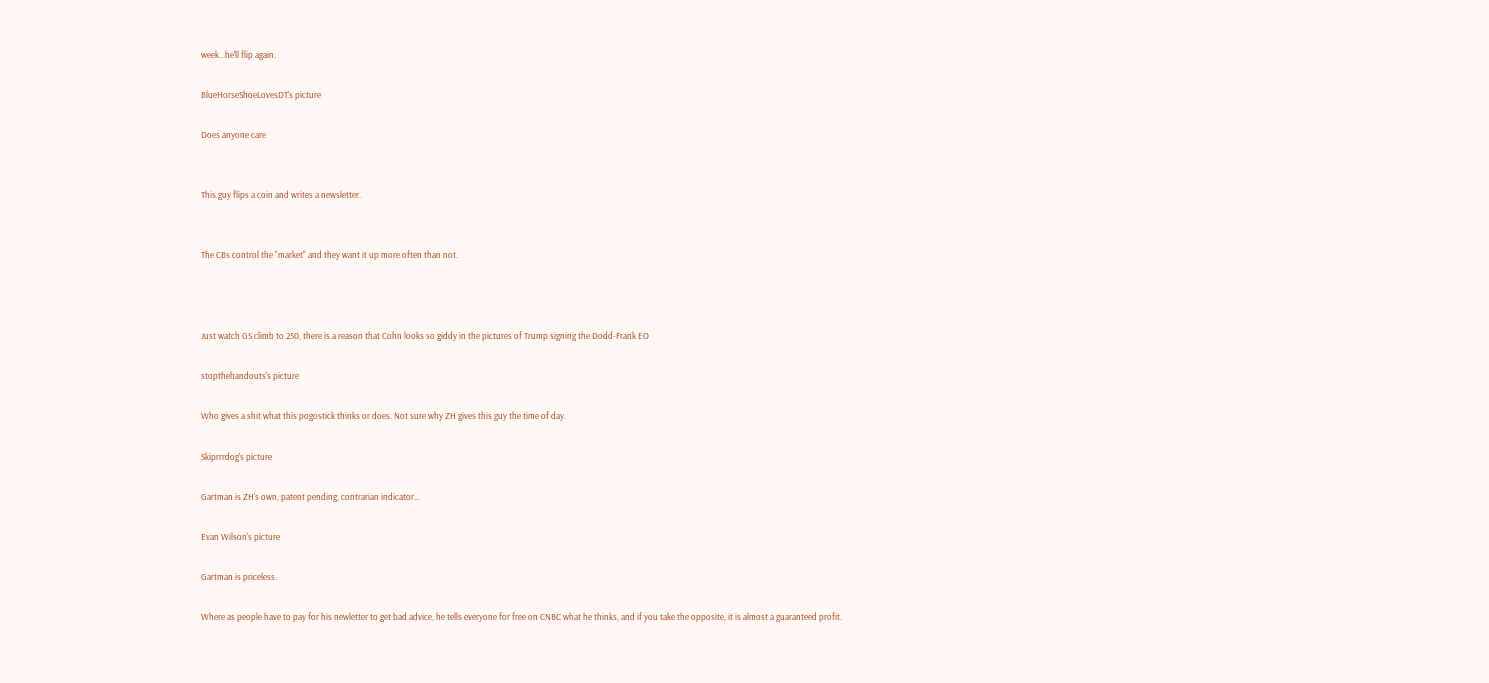week...he'll flip again.

BlueHorseShoeLovesDT's picture

Does anyone care


This guy flips a coin and writes a newsletter.


The CBs control the "market" and they want it up more often than not.



Just watch GS climb to 250, there is a reason that Cohn looks so giddy in the pictures of Trump signing the Dodd-Frank EO

stopthehandouts's picture

Who gives a shit what this pogostick thinks or does. Not sure why ZH gives this guy the time of day.

Skiprrrdog's picture

Gartman is ZH's own, patent pending, contrarian indicator...

Evan Wilson's picture

Gartman is priceless.

Where as people have to pay for his newletter to get bad advice, he tells everyone for free on CNBC what he thinks, and if you take the opposite, it is almost a guaranteed profit.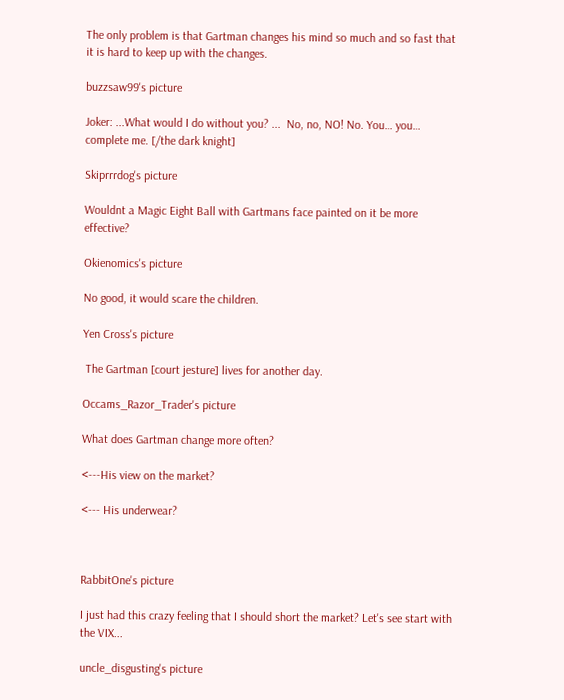The only problem is that Gartman changes his mind so much and so fast that it is hard to keep up with the changes.

buzzsaw99's picture

Joker: ...What would I do without you? ...  No, no, NO! No. You… you… complete me. [/the dark knight]

Skiprrrdog's picture

Wouldnt a Magic Eight Ball with Gartmans face painted on it be more effective?

Okienomics's picture

No good, it would scare the children.

Yen Cross's picture

 The Gartman [court jesture] lives for another day.

Occams_Razor_Trader's picture

What does Gartman change more often?

<---His view on the market?

<--- His underwear?



RabbitOne's picture

I just had this crazy feeling that I should short the market? Let's see start with the VIX...

uncle_disgusting's picture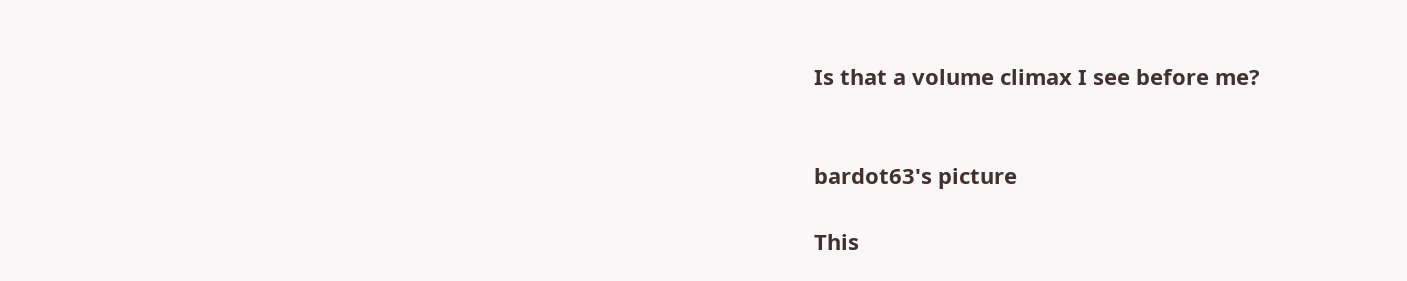Is that a volume climax I see before me?


bardot63's picture

This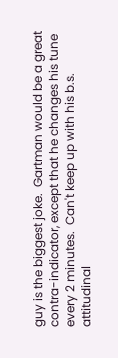guy is the biggest joke.  Gartman would be a great contra-indicator, except that he changes his tune every 2 minutes.  Can't keep up with his b.s. attitudinal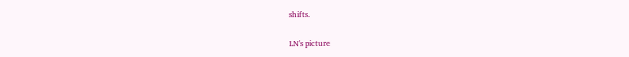shifts.

LN's picture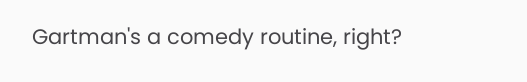Gartman's a comedy routine, right?